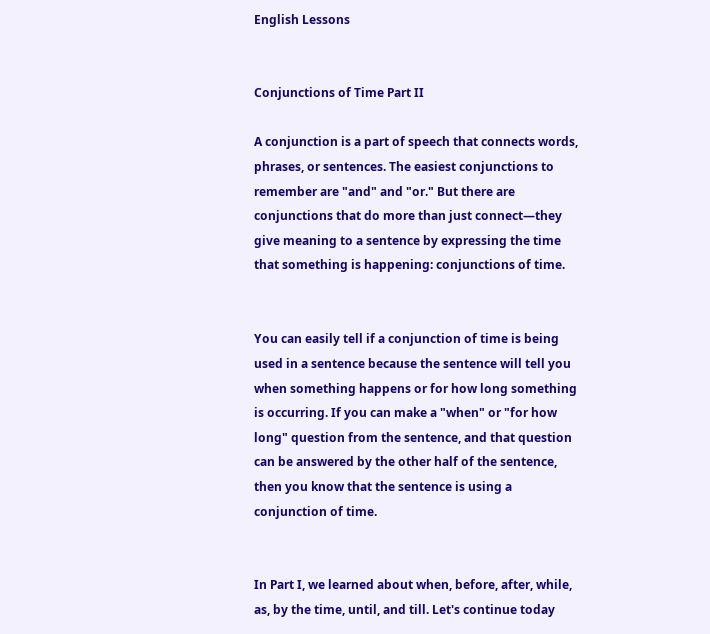English Lessons


Conjunctions of Time Part II

A conjunction is a part of speech that connects words, phrases, or sentences. The easiest conjunctions to remember are "and" and "or." But there are conjunctions that do more than just connect—they give meaning to a sentence by expressing the time that something is happening: conjunctions of time.


You can easily tell if a conjunction of time is being used in a sentence because the sentence will tell you when something happens or for how long something is occurring. If you can make a "when" or "for how long" question from the sentence, and that question can be answered by the other half of the sentence, then you know that the sentence is using a conjunction of time.


In Part I, we learned about when, before, after, while, as, by the time, until, and till. Let's continue today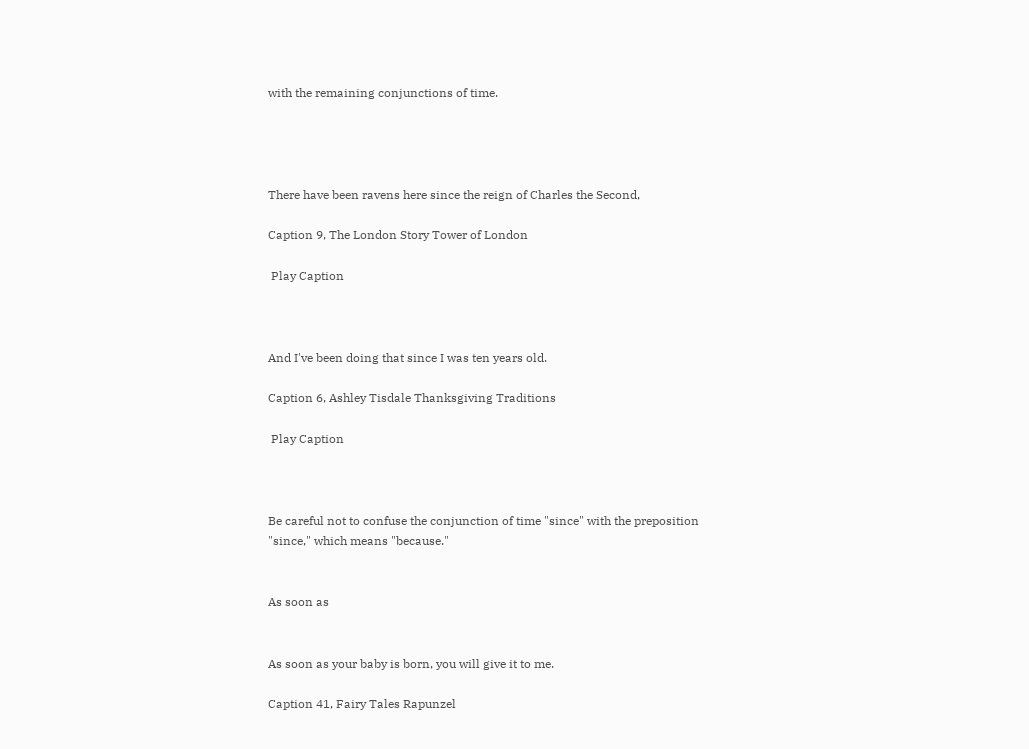with the remaining conjunctions of time.




There have been ravens here since the reign of Charles the Second,

Caption 9, The London Story Tower of London

 Play Caption



And I've been doing that since I was ten years old.

Caption 6, Ashley Tisdale Thanksgiving Traditions

 Play Caption



Be careful not to confuse the conjunction of time "since" with the preposition "since," which means "because."


As soon as


As soon as your baby is born, you will give it to me.

Caption 41, Fairy Tales Rapunzel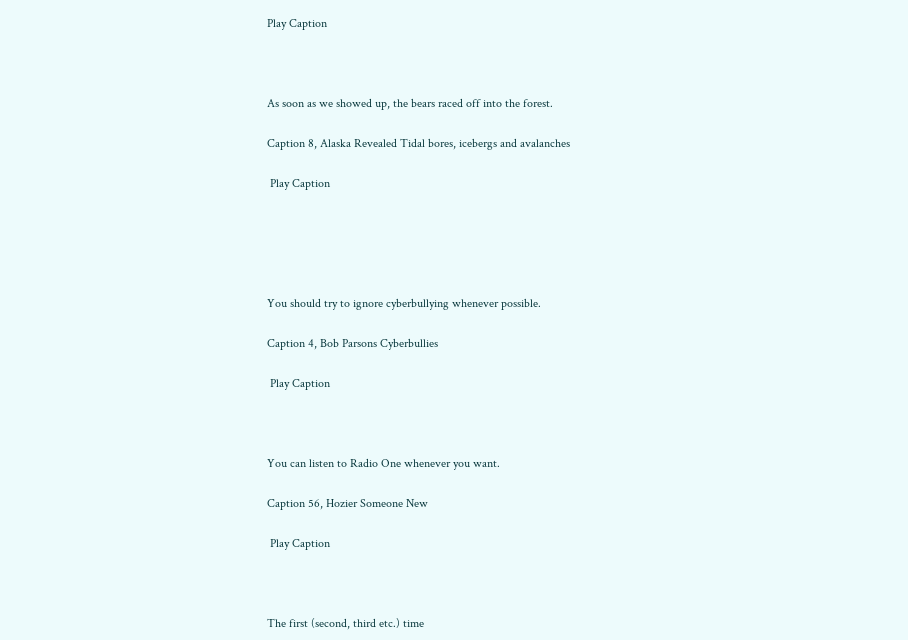Play Caption



As soon as we showed up, the bears raced off into the forest.

Caption 8, Alaska Revealed Tidal bores, icebergs and avalanches

 Play Caption





You should try to ignore cyberbullying whenever possible.

Caption 4, Bob Parsons Cyberbullies

 Play Caption



You can listen to Radio One whenever you want.

Caption 56, Hozier Someone New

 Play Caption



The first (second, third etc.) time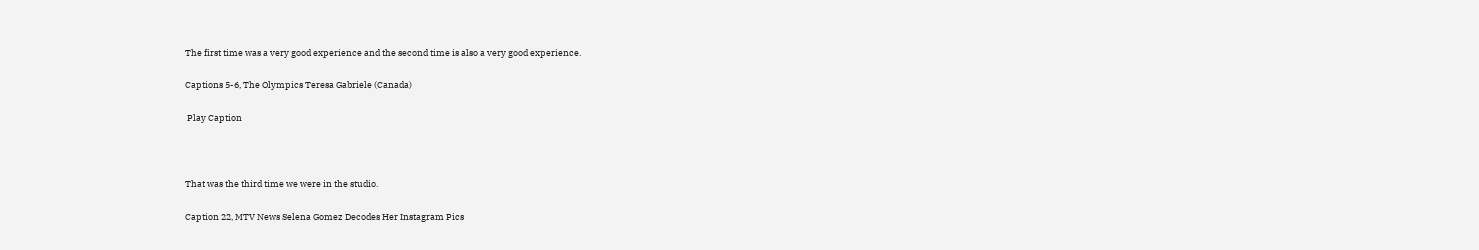The first time was a very good experience and the second time is also a very good experience.

Captions 5-6, The Olympics Teresa Gabriele (Canada)

 Play Caption



That was the third time we were in the studio.

Caption 22, MTV News Selena Gomez Decodes Her Instagram Pics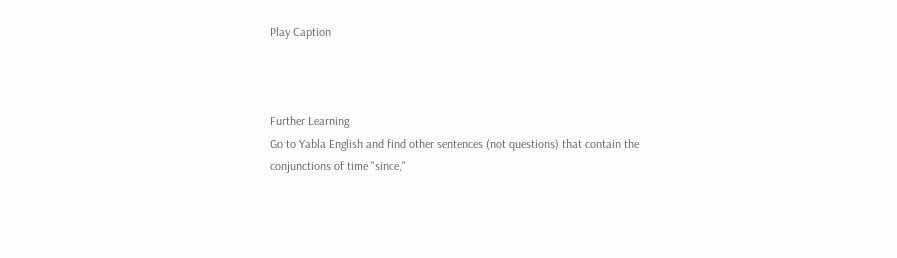Play Caption



Further Learning
Go to Yabla English and find other sentences (not questions) that contain the conjunctions of time "since,"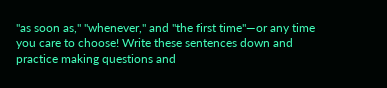"as soon as," "whenever," and "the first time"—or any time you care to choose! Write these sentences down and practice making questions and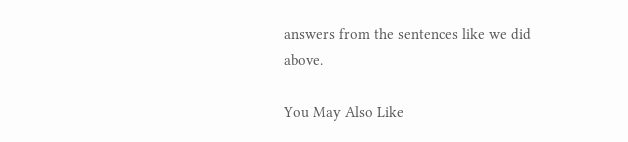answers from the sentences like we did above.

You May Also Like